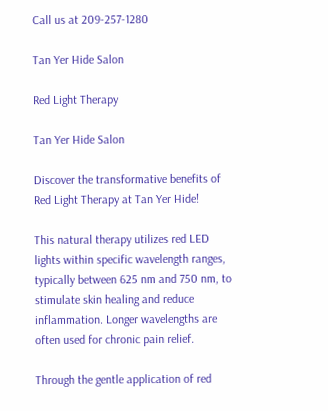Call us at 209-257-1280

Tan Yer Hide Salon

Red Light Therapy

Tan Yer Hide Salon

Discover the transformative benefits of Red Light Therapy at Tan Yer Hide!

This natural therapy utilizes red LED lights within specific wavelength ranges, typically between 625 nm and 750 nm, to stimulate skin healing and reduce inflammation. Longer wavelengths are often used for chronic pain relief.

Through the gentle application of red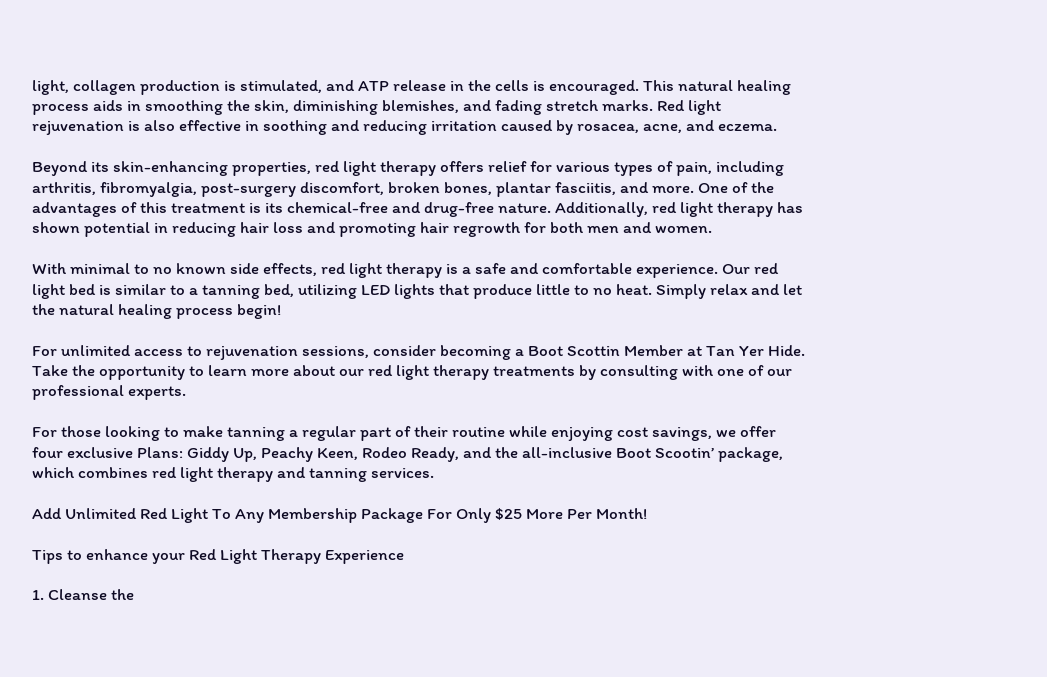light, collagen production is stimulated, and ATP release in the cells is encouraged. This natural healing process aids in smoothing the skin, diminishing blemishes, and fading stretch marks. Red light rejuvenation is also effective in soothing and reducing irritation caused by rosacea, acne, and eczema.

Beyond its skin-enhancing properties, red light therapy offers relief for various types of pain, including arthritis, fibromyalgia, post-surgery discomfort, broken bones, plantar fasciitis, and more. One of the advantages of this treatment is its chemical-free and drug-free nature. Additionally, red light therapy has shown potential in reducing hair loss and promoting hair regrowth for both men and women.

With minimal to no known side effects, red light therapy is a safe and comfortable experience. Our red light bed is similar to a tanning bed, utilizing LED lights that produce little to no heat. Simply relax and let the natural healing process begin!

For unlimited access to rejuvenation sessions, consider becoming a Boot Scottin Member at Tan Yer Hide. Take the opportunity to learn more about our red light therapy treatments by consulting with one of our professional experts.

For those looking to make tanning a regular part of their routine while enjoying cost savings, we offer four exclusive Plans: Giddy Up, Peachy Keen, Rodeo Ready, and the all-inclusive Boot Scootin’ package, which combines red light therapy and tanning services.

Add Unlimited Red Light To Any Membership Package For Only $25 More Per Month!

Tips to enhance your Red Light Therapy Experience

1. Cleanse the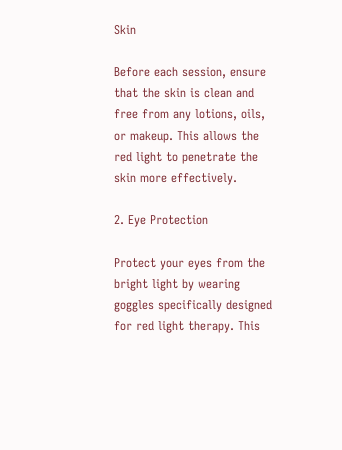Skin

Before each session, ensure that the skin is clean and free from any lotions, oils, or makeup. This allows the red light to penetrate the skin more effectively.

2. Eye Protection

Protect your eyes from the bright light by wearing goggles specifically designed for red light therapy. This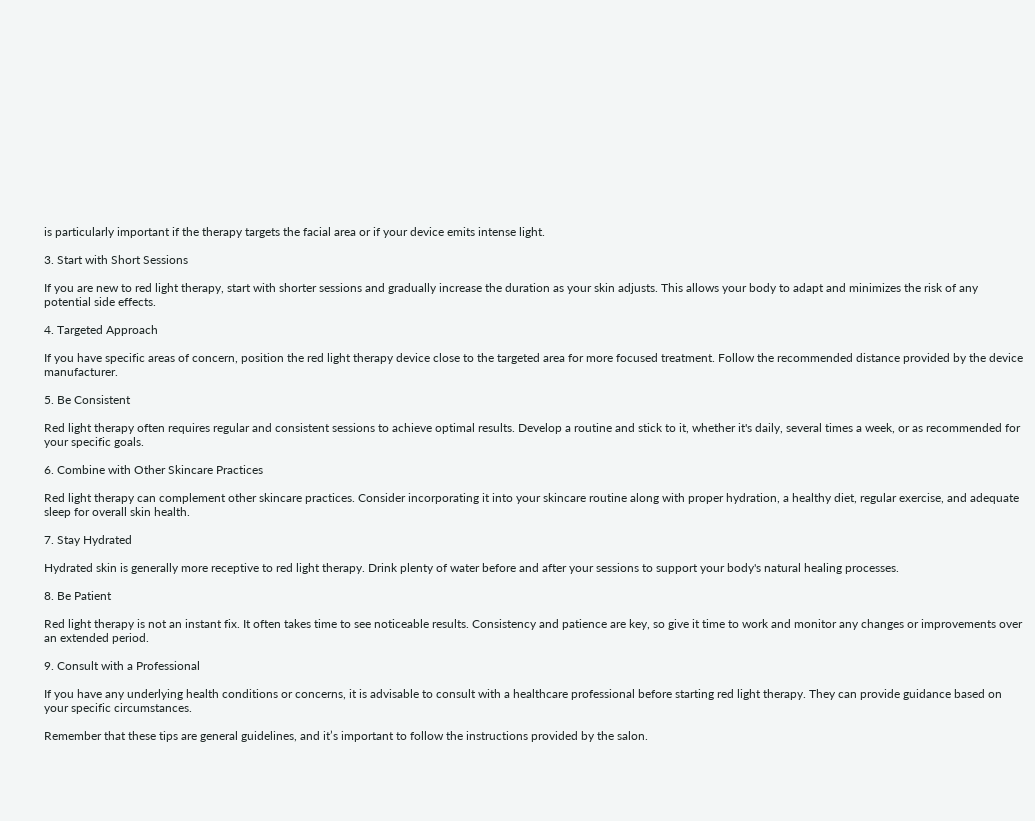is particularly important if the therapy targets the facial area or if your device emits intense light.

3. Start with Short Sessions

If you are new to red light therapy, start with shorter sessions and gradually increase the duration as your skin adjusts. This allows your body to adapt and minimizes the risk of any potential side effects.

4. Targeted Approach

If you have specific areas of concern, position the red light therapy device close to the targeted area for more focused treatment. Follow the recommended distance provided by the device manufacturer.

5. Be Consistent

Red light therapy often requires regular and consistent sessions to achieve optimal results. Develop a routine and stick to it, whether it's daily, several times a week, or as recommended for your specific goals.

6. Combine with Other Skincare Practices

Red light therapy can complement other skincare practices. Consider incorporating it into your skincare routine along with proper hydration, a healthy diet, regular exercise, and adequate sleep for overall skin health.

7. Stay Hydrated

Hydrated skin is generally more receptive to red light therapy. Drink plenty of water before and after your sessions to support your body's natural healing processes.

8. Be Patient

Red light therapy is not an instant fix. It often takes time to see noticeable results. Consistency and patience are key, so give it time to work and monitor any changes or improvements over an extended period.

9. Consult with a Professional

If you have any underlying health conditions or concerns, it is advisable to consult with a healthcare professional before starting red light therapy. They can provide guidance based on your specific circumstances.

Remember that these tips are general guidelines, and it’s important to follow the instructions provided by the salon.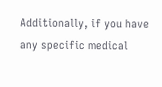Additionally, if you have any specific medical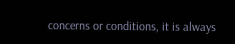concerns or conditions, it is always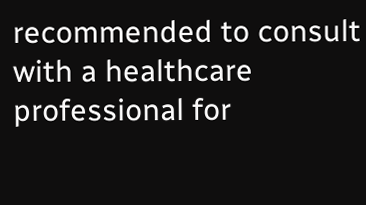recommended to consult with a healthcare professional for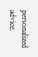personalized advice.